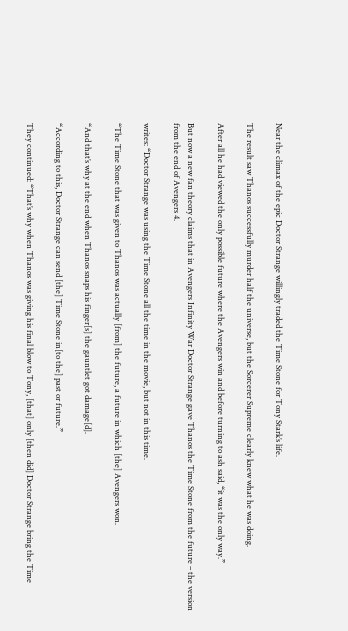Near the climax of the epic Doctor Strange willingly traded the Time Stone for Tony Stark’s life.

The result saw Thanos successfully murder half the universe, but the Sorcerer Supreme clearly knew what he was doing.

After all he had viewed the only possible future where the Avengers win and before turning to ash said, “it was the only way.”

But now a new fan theory claims that in Avengers Infinity War Doctor Strange gave Thanos the Time Stone from the future – the version from the end of Avengers 4.

writes: “Doctor Strange was using the Time Stone all the time in the movie, but not in this time.

“The Time Stone that was given to Thanos was actually [from] the future, a future in which [the] Avengers won.

“And that’s why at the end when Thanos snaps his finger[s] the gauntlet got damage[d].

“According to this, Doctor Strange can send [the] Time Stone in[to the] past or future.”

They continued: “That’s why when Thanos was giving his final blow to Tony, [that] only [then did] Doctor Strange bring the Time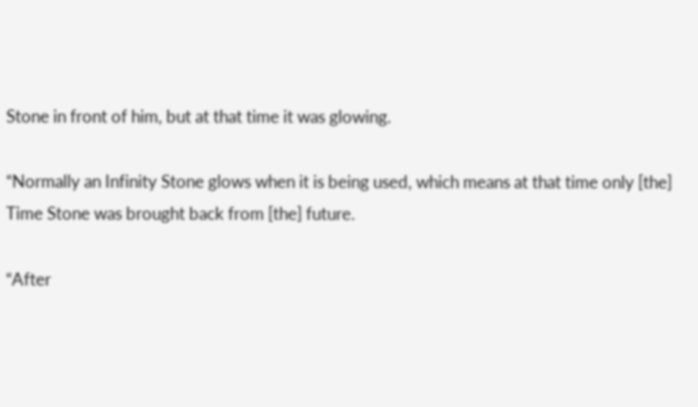Stone in front of him, but at that time it was glowing.

“Normally an Infinity Stone glows when it is being used, which means at that time only [the] Time Stone was brought back from [the] future.

“After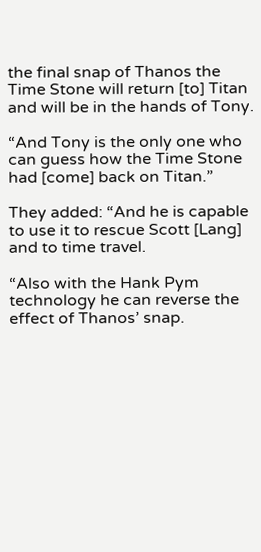the final snap of Thanos the Time Stone will return [to] Titan and will be in the hands of Tony.

“And Tony is the only one who can guess how the Time Stone had [come] back on Titan.”

They added: “And he is capable to use it to rescue Scott [Lang] and to time travel.

“Also with the Hank Pym technology he can reverse the effect of Thanos’ snap.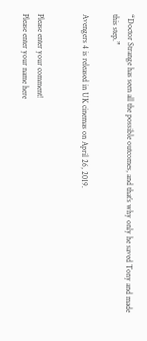“Doctor Strange has seen all the possible outcomes, and that’s why only he saved Tony and made this step.”

Avengers 4 is released in UK cinemas on April 26, 2019.


Please enter your comment!
Please enter your name here